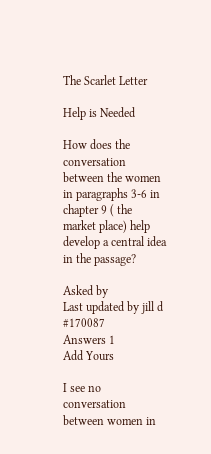The Scarlet Letter

Help is Needed

How does the conversation between the women in paragraphs 3-6 in chapter 9 ( the market place) help develop a central idea in the passage?

Asked by
Last updated by jill d #170087
Answers 1
Add Yours

I see no conversation between women in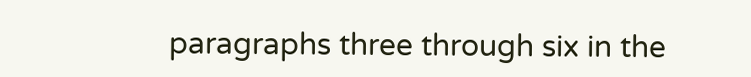paragraphs three through six in the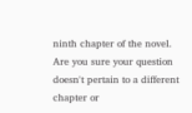ninth chapter of the novel. Are you sure your question doesn't pertain to a different chapter or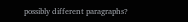possibly different paragraphs?